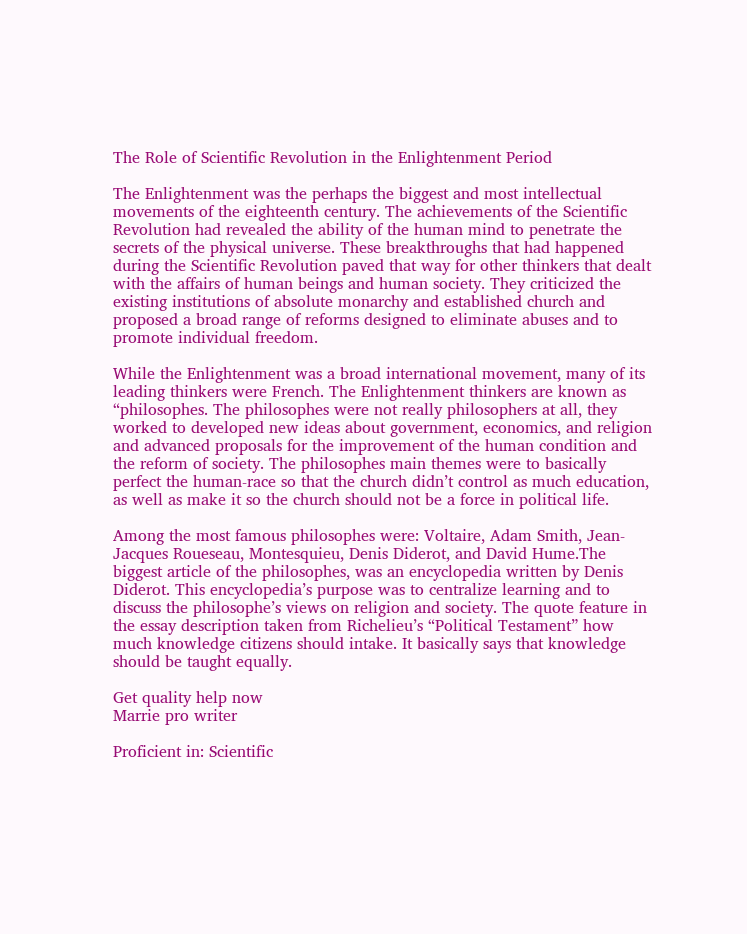The Role of Scientific Revolution in the Enlightenment Period

The Enlightenment was the perhaps the biggest and most intellectual movements of the eighteenth century. The achievements of the Scientific Revolution had revealed the ability of the human mind to penetrate the secrets of the physical universe. These breakthroughs that had happened during the Scientific Revolution paved that way for other thinkers that dealt with the affairs of human beings and human society. They criticized the existing institutions of absolute monarchy and established church and proposed a broad range of reforms designed to eliminate abuses and to promote individual freedom.

While the Enlightenment was a broad international movement, many of its leading thinkers were French. The Enlightenment thinkers are known as “philosophes. The philosophes were not really philosophers at all, they worked to developed new ideas about government, economics, and religion and advanced proposals for the improvement of the human condition and the reform of society. The philosophes main themes were to basically perfect the human-race so that the church didn’t control as much education, as well as make it so the church should not be a force in political life.

Among the most famous philosophes were: Voltaire, Adam Smith, Jean-Jacques Roueseau, Montesquieu, Denis Diderot, and David Hume.The biggest article of the philosophes, was an encyclopedia written by Denis Diderot. This encyclopedia’s purpose was to centralize learning and to discuss the philosophe’s views on religion and society. The quote feature in the essay description taken from Richelieu’s “Political Testament” how much knowledge citizens should intake. It basically says that knowledge should be taught equally.

Get quality help now
Marrie pro writer

Proficient in: Scientific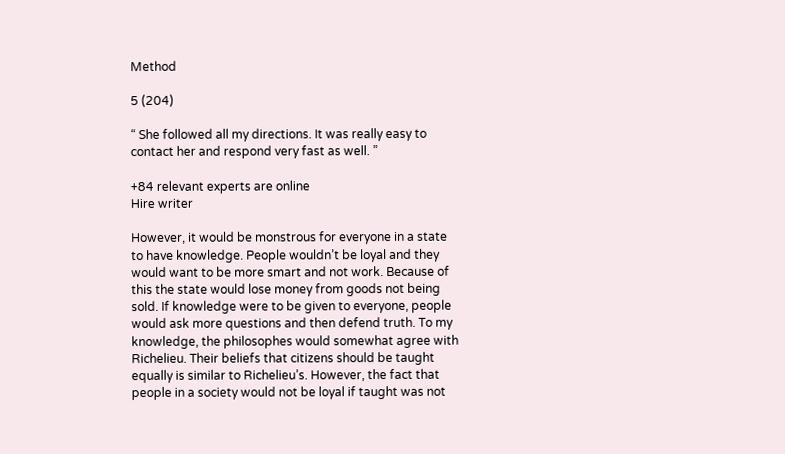Method

5 (204)

“ She followed all my directions. It was really easy to contact her and respond very fast as well. ”

+84 relevant experts are online
Hire writer

However, it would be monstrous for everyone in a state to have knowledge. People wouldn’t be loyal and they would want to be more smart and not work. Because of this the state would lose money from goods not being sold. If knowledge were to be given to everyone, people would ask more questions and then defend truth. To my knowledge, the philosophes would somewhat agree with Richelieu. Their beliefs that citizens should be taught equally is similar to Richelieu’s. However, the fact that people in a society would not be loyal if taught was not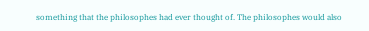something that the philosophes had ever thought of. The philosophes would also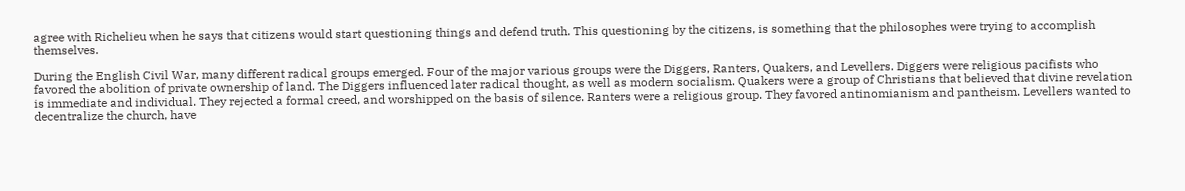agree with Richelieu when he says that citizens would start questioning things and defend truth. This questioning by the citizens, is something that the philosophes were trying to accomplish themselves.

During the English Civil War, many different radical groups emerged. Four of the major various groups were the Diggers, Ranters, Quakers, and Levellers. Diggers were religious pacifists who favored the abolition of private ownership of land. The Diggers influenced later radical thought, as well as modern socialism. Quakers were a group of Christians that believed that divine revelation is immediate and individual. They rejected a formal creed, and worshipped on the basis of silence. Ranters were a religious group. They favored antinomianism and pantheism. Levellers wanted to decentralize the church, have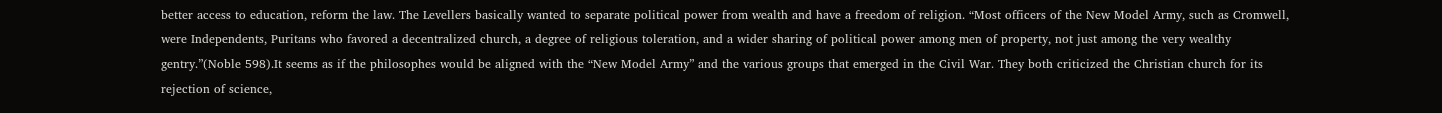better access to education, reform the law. The Levellers basically wanted to separate political power from wealth and have a freedom of religion. “Most officers of the New Model Army, such as Cromwell, were Independents, Puritans who favored a decentralized church, a degree of religious toleration, and a wider sharing of political power among men of property, not just among the very wealthy gentry.”(Noble 598).It seems as if the philosophes would be aligned with the “New Model Army” and the various groups that emerged in the Civil War. They both criticized the Christian church for its rejection of science,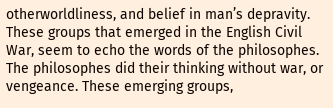otherworldliness, and belief in man’s depravity. These groups that emerged in the English Civil War, seem to echo the words of the philosophes. The philosophes did their thinking without war, or vengeance. These emerging groups,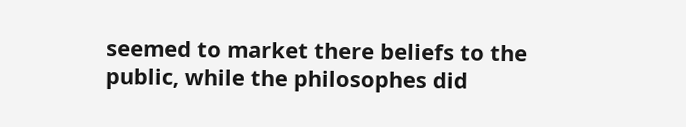seemed to market there beliefs to the public, while the philosophes did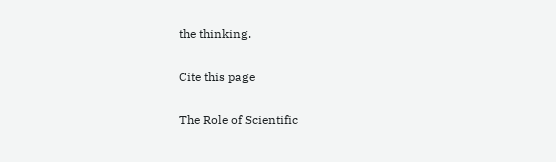the thinking.

Cite this page

The Role of Scientific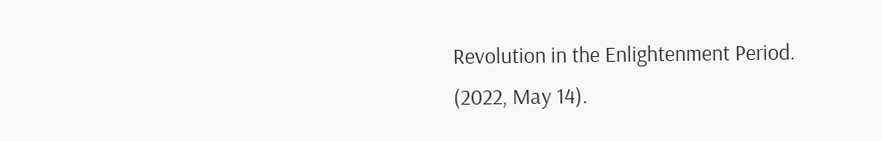Revolution in the Enlightenment Period. (2022, May 14).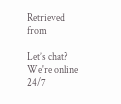Retrieved from

Let’s chat?  We're online 24/7